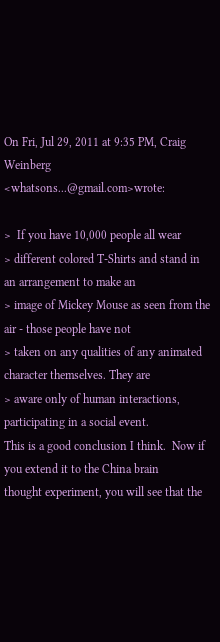On Fri, Jul 29, 2011 at 9:35 PM, Craig Weinberg <whatsons...@gmail.com>wrote:

>  If you have 10,000 people all wear
> different colored T-Shirts and stand in an arrangement to make an
> image of Mickey Mouse as seen from the air - those people have not
> taken on any qualities of any animated character themselves. They are
> aware only of human interactions, participating in a social event.
This is a good conclusion I think.  Now if you extend it to the China brain
thought experiment, you will see that the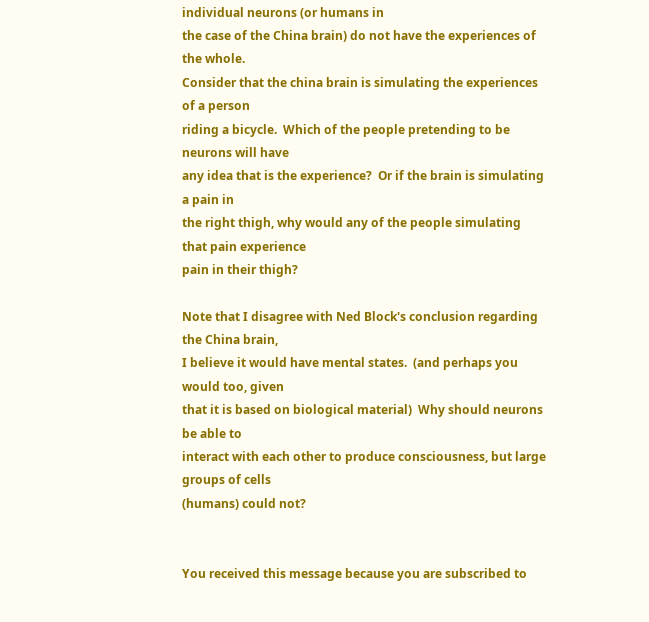individual neurons (or humans in
the case of the China brain) do not have the experiences of the whole.
Consider that the china brain is simulating the experiences of a person
riding a bicycle.  Which of the people pretending to be neurons will have
any idea that is the experience?  Or if the brain is simulating a pain in
the right thigh, why would any of the people simulating that pain experience
pain in their thigh?

Note that I disagree with Ned Block's conclusion regarding the China brain,
I believe it would have mental states.  (and perhaps you would too, given
that it is based on biological material)  Why should neurons be able to
interact with each other to produce consciousness, but large groups of cells
(humans) could not?


You received this message because you are subscribed to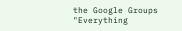the Google Groups
"Everything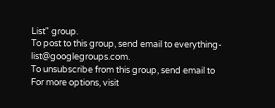List" group.
To post to this group, send email to everything-list@googlegroups.com.
To unsubscribe from this group, send email to
For more options, visit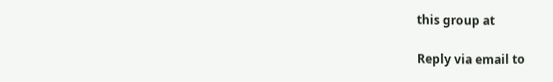this group at

Reply via email to